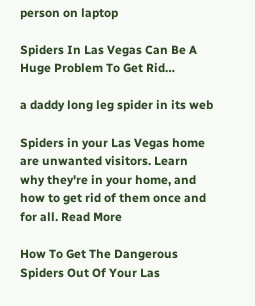person on laptop

Spiders In Las Vegas Can Be A Huge Problem To Get Rid…

a daddy long leg spider in its web

Spiders in your Las Vegas home are unwanted visitors. Learn why they're in your home, and how to get rid of them once and for all. Read More

How To Get The Dangerous Spiders Out Of Your Las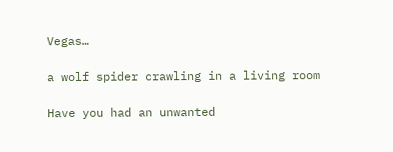Vegas…

a wolf spider crawling in a living room

Have you had an unwanted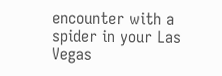encounter with a spider in your Las Vegas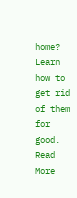home? Learn how to get rid of them for good. Read More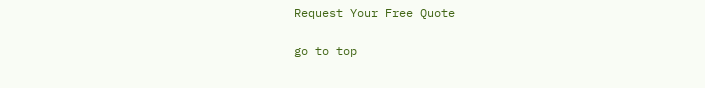Request Your Free Quote

go to top